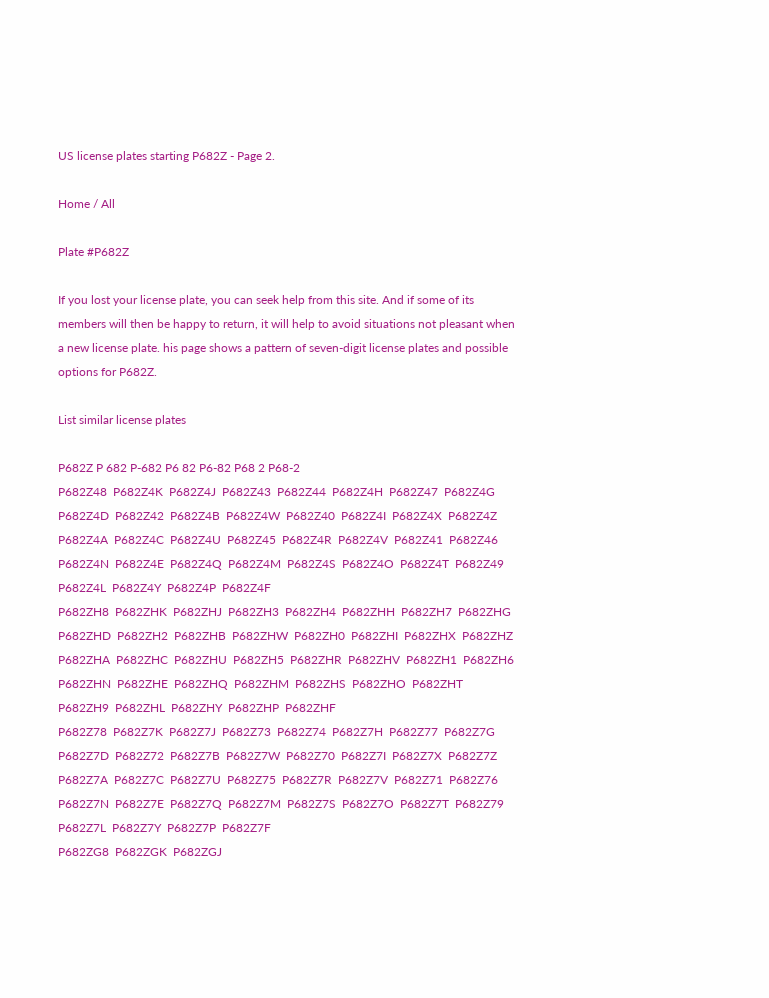US license plates starting P682Z - Page 2.

Home / All

Plate #P682Z

If you lost your license plate, you can seek help from this site. And if some of its members will then be happy to return, it will help to avoid situations not pleasant when a new license plate. his page shows a pattern of seven-digit license plates and possible options for P682Z.

List similar license plates

P682Z P 682 P-682 P6 82 P6-82 P68 2 P68-2
P682Z48  P682Z4K  P682Z4J  P682Z43  P682Z44  P682Z4H  P682Z47  P682Z4G  P682Z4D  P682Z42  P682Z4B  P682Z4W  P682Z40  P682Z4I  P682Z4X  P682Z4Z  P682Z4A  P682Z4C  P682Z4U  P682Z45  P682Z4R  P682Z4V  P682Z41  P682Z46  P682Z4N  P682Z4E  P682Z4Q  P682Z4M  P682Z4S  P682Z4O  P682Z4T  P682Z49  P682Z4L  P682Z4Y  P682Z4P  P682Z4F
P682ZH8  P682ZHK  P682ZHJ  P682ZH3  P682ZH4  P682ZHH  P682ZH7  P682ZHG  P682ZHD  P682ZH2  P682ZHB  P682ZHW  P682ZH0  P682ZHI  P682ZHX  P682ZHZ  P682ZHA  P682ZHC  P682ZHU  P682ZH5  P682ZHR  P682ZHV  P682ZH1  P682ZH6  P682ZHN  P682ZHE  P682ZHQ  P682ZHM  P682ZHS  P682ZHO  P682ZHT  P682ZH9  P682ZHL  P682ZHY  P682ZHP  P682ZHF
P682Z78  P682Z7K  P682Z7J  P682Z73  P682Z74  P682Z7H  P682Z77  P682Z7G  P682Z7D  P682Z72  P682Z7B  P682Z7W  P682Z70  P682Z7I  P682Z7X  P682Z7Z  P682Z7A  P682Z7C  P682Z7U  P682Z75  P682Z7R  P682Z7V  P682Z71  P682Z76  P682Z7N  P682Z7E  P682Z7Q  P682Z7M  P682Z7S  P682Z7O  P682Z7T  P682Z79  P682Z7L  P682Z7Y  P682Z7P  P682Z7F
P682ZG8  P682ZGK  P682ZGJ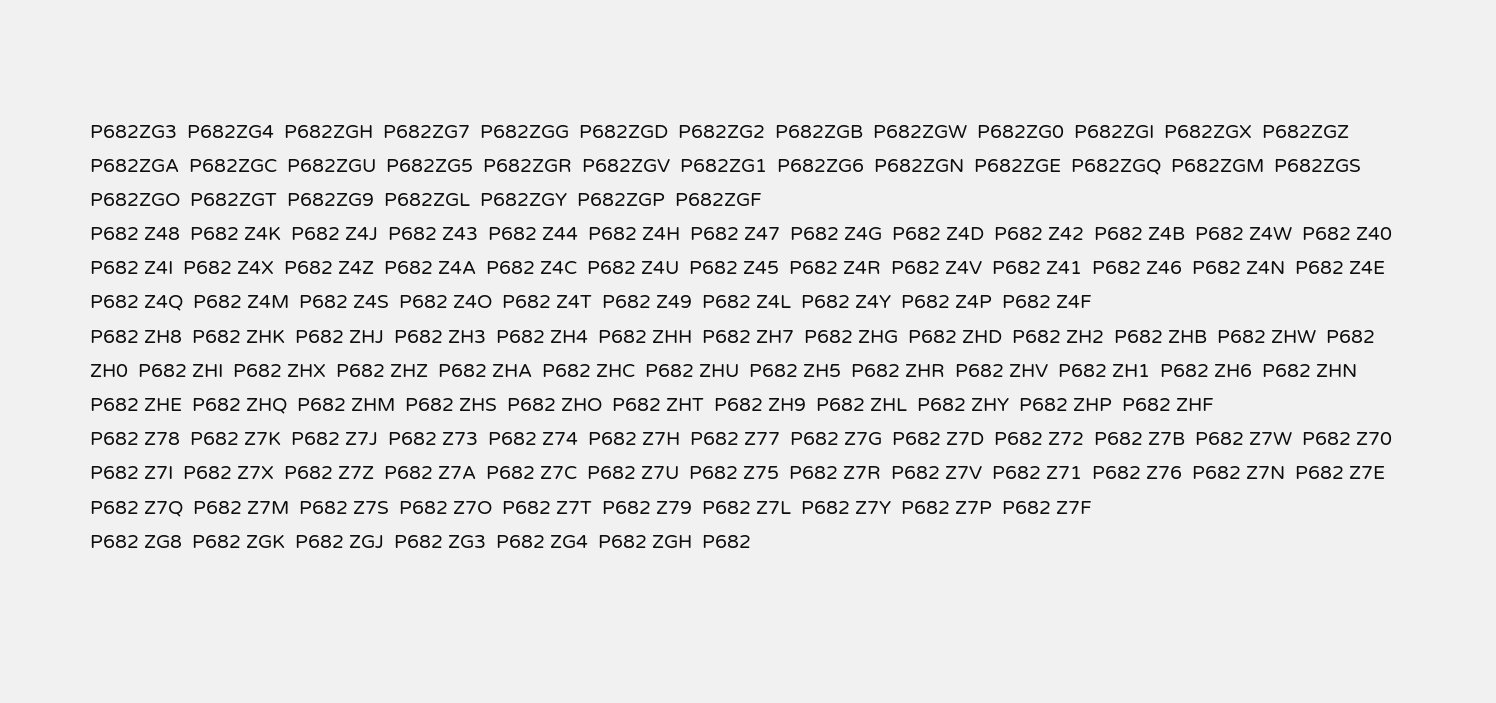P682ZG3  P682ZG4  P682ZGH  P682ZG7  P682ZGG  P682ZGD  P682ZG2  P682ZGB  P682ZGW  P682ZG0  P682ZGI  P682ZGX  P682ZGZ  P682ZGA  P682ZGC  P682ZGU  P682ZG5  P682ZGR  P682ZGV  P682ZG1  P682ZG6  P682ZGN  P682ZGE  P682ZGQ  P682ZGM  P682ZGS  P682ZGO  P682ZGT  P682ZG9  P682ZGL  P682ZGY  P682ZGP  P682ZGF
P682 Z48  P682 Z4K  P682 Z4J  P682 Z43  P682 Z44  P682 Z4H  P682 Z47  P682 Z4G  P682 Z4D  P682 Z42  P682 Z4B  P682 Z4W  P682 Z40  P682 Z4I  P682 Z4X  P682 Z4Z  P682 Z4A  P682 Z4C  P682 Z4U  P682 Z45  P682 Z4R  P682 Z4V  P682 Z41  P682 Z46  P682 Z4N  P682 Z4E  P682 Z4Q  P682 Z4M  P682 Z4S  P682 Z4O  P682 Z4T  P682 Z49  P682 Z4L  P682 Z4Y  P682 Z4P  P682 Z4F
P682 ZH8  P682 ZHK  P682 ZHJ  P682 ZH3  P682 ZH4  P682 ZHH  P682 ZH7  P682 ZHG  P682 ZHD  P682 ZH2  P682 ZHB  P682 ZHW  P682 ZH0  P682 ZHI  P682 ZHX  P682 ZHZ  P682 ZHA  P682 ZHC  P682 ZHU  P682 ZH5  P682 ZHR  P682 ZHV  P682 ZH1  P682 ZH6  P682 ZHN  P682 ZHE  P682 ZHQ  P682 ZHM  P682 ZHS  P682 ZHO  P682 ZHT  P682 ZH9  P682 ZHL  P682 ZHY  P682 ZHP  P682 ZHF
P682 Z78  P682 Z7K  P682 Z7J  P682 Z73  P682 Z74  P682 Z7H  P682 Z77  P682 Z7G  P682 Z7D  P682 Z72  P682 Z7B  P682 Z7W  P682 Z70  P682 Z7I  P682 Z7X  P682 Z7Z  P682 Z7A  P682 Z7C  P682 Z7U  P682 Z75  P682 Z7R  P682 Z7V  P682 Z71  P682 Z76  P682 Z7N  P682 Z7E  P682 Z7Q  P682 Z7M  P682 Z7S  P682 Z7O  P682 Z7T  P682 Z79  P682 Z7L  P682 Z7Y  P682 Z7P  P682 Z7F
P682 ZG8  P682 ZGK  P682 ZGJ  P682 ZG3  P682 ZG4  P682 ZGH  P682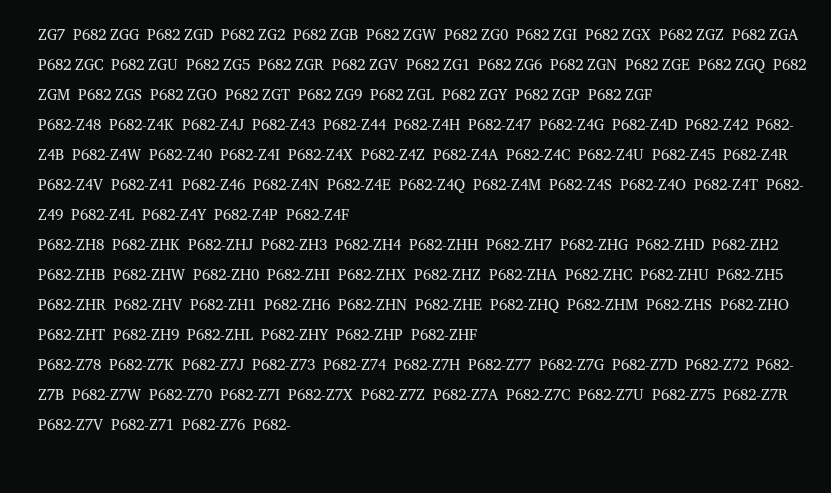ZG7  P682 ZGG  P682 ZGD  P682 ZG2  P682 ZGB  P682 ZGW  P682 ZG0  P682 ZGI  P682 ZGX  P682 ZGZ  P682 ZGA  P682 ZGC  P682 ZGU  P682 ZG5  P682 ZGR  P682 ZGV  P682 ZG1  P682 ZG6  P682 ZGN  P682 ZGE  P682 ZGQ  P682 ZGM  P682 ZGS  P682 ZGO  P682 ZGT  P682 ZG9  P682 ZGL  P682 ZGY  P682 ZGP  P682 ZGF
P682-Z48  P682-Z4K  P682-Z4J  P682-Z43  P682-Z44  P682-Z4H  P682-Z47  P682-Z4G  P682-Z4D  P682-Z42  P682-Z4B  P682-Z4W  P682-Z40  P682-Z4I  P682-Z4X  P682-Z4Z  P682-Z4A  P682-Z4C  P682-Z4U  P682-Z45  P682-Z4R  P682-Z4V  P682-Z41  P682-Z46  P682-Z4N  P682-Z4E  P682-Z4Q  P682-Z4M  P682-Z4S  P682-Z4O  P682-Z4T  P682-Z49  P682-Z4L  P682-Z4Y  P682-Z4P  P682-Z4F
P682-ZH8  P682-ZHK  P682-ZHJ  P682-ZH3  P682-ZH4  P682-ZHH  P682-ZH7  P682-ZHG  P682-ZHD  P682-ZH2  P682-ZHB  P682-ZHW  P682-ZH0  P682-ZHI  P682-ZHX  P682-ZHZ  P682-ZHA  P682-ZHC  P682-ZHU  P682-ZH5  P682-ZHR  P682-ZHV  P682-ZH1  P682-ZH6  P682-ZHN  P682-ZHE  P682-ZHQ  P682-ZHM  P682-ZHS  P682-ZHO  P682-ZHT  P682-ZH9  P682-ZHL  P682-ZHY  P682-ZHP  P682-ZHF
P682-Z78  P682-Z7K  P682-Z7J  P682-Z73  P682-Z74  P682-Z7H  P682-Z77  P682-Z7G  P682-Z7D  P682-Z72  P682-Z7B  P682-Z7W  P682-Z70  P682-Z7I  P682-Z7X  P682-Z7Z  P682-Z7A  P682-Z7C  P682-Z7U  P682-Z75  P682-Z7R  P682-Z7V  P682-Z71  P682-Z76  P682-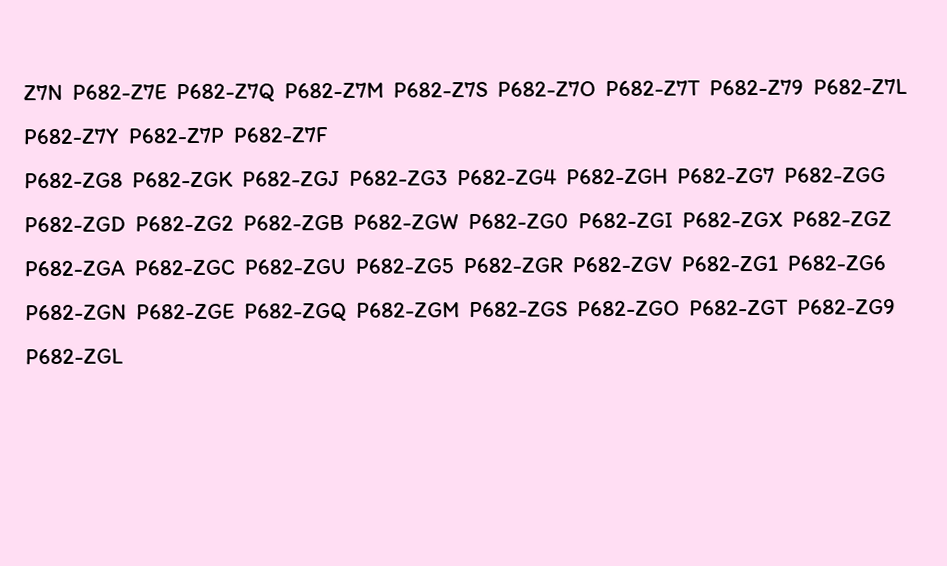Z7N  P682-Z7E  P682-Z7Q  P682-Z7M  P682-Z7S  P682-Z7O  P682-Z7T  P682-Z79  P682-Z7L  P682-Z7Y  P682-Z7P  P682-Z7F
P682-ZG8  P682-ZGK  P682-ZGJ  P682-ZG3  P682-ZG4  P682-ZGH  P682-ZG7  P682-ZGG  P682-ZGD  P682-ZG2  P682-ZGB  P682-ZGW  P682-ZG0  P682-ZGI  P682-ZGX  P682-ZGZ  P682-ZGA  P682-ZGC  P682-ZGU  P682-ZG5  P682-ZGR  P682-ZGV  P682-ZG1  P682-ZG6  P682-ZGN  P682-ZGE  P682-ZGQ  P682-ZGM  P682-ZGS  P682-ZGO  P682-ZGT  P682-ZG9  P682-ZGL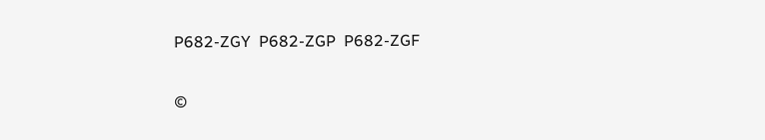P682-ZGY  P682-ZGP  P682-ZGF

©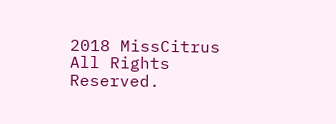2018 MissCitrus All Rights Reserved.